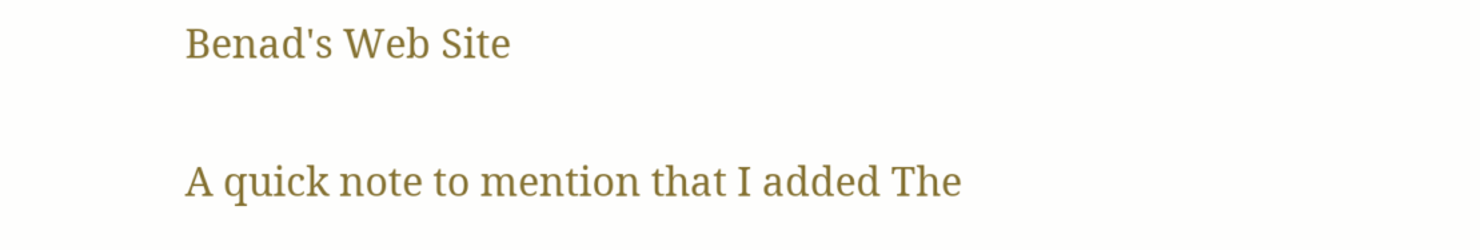Benad's Web Site

A quick note to mention that I added The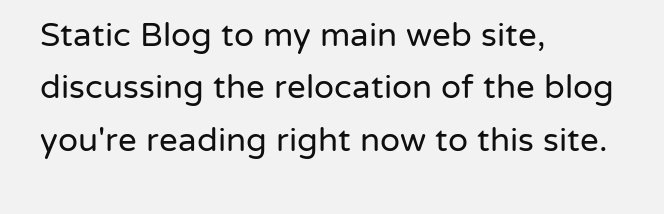Static Blog to my main web site, discussing the relocation of the blog you're reading right now to this site.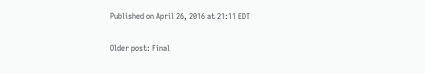Published on April 26, 2016 at 21:11 EDT

Older post: Final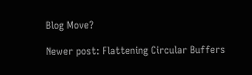Blog Move?

Newer post: Flattening Circular Buffers